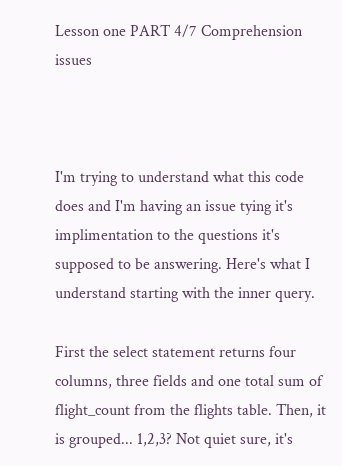Lesson one PART 4/7 Comprehension issues



I'm trying to understand what this code does and I'm having an issue tying it's implimentation to the questions it's supposed to be answering. Here's what I understand starting with the inner query.

First the select statement returns four columns, three fields and one total sum of flight_count from the flights table. Then, it is grouped... 1,2,3? Not quiet sure, it's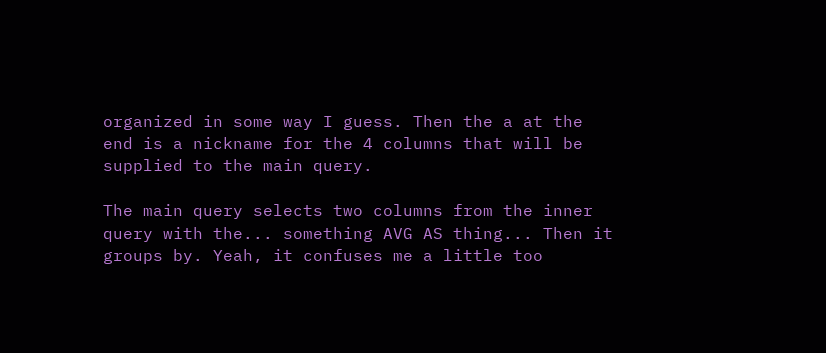organized in some way I guess. Then the a at the end is a nickname for the 4 columns that will be supplied to the main query.

The main query selects two columns from the inner query with the... something AVG AS thing... Then it groups by. Yeah, it confuses me a little too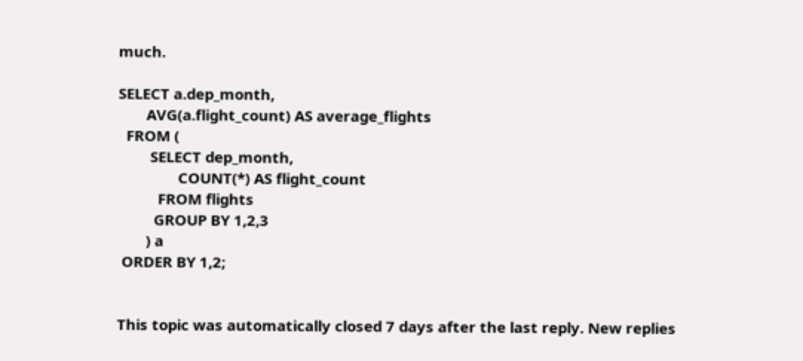much.

SELECT a.dep_month,
       AVG(a.flight_count) AS average_flights
  FROM (
        SELECT dep_month,
               COUNT(*) AS flight_count
          FROM flights
         GROUP BY 1,2,3
       ) a
 ORDER BY 1,2;


This topic was automatically closed 7 days after the last reply. New replies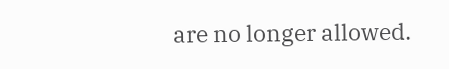are no longer allowed.